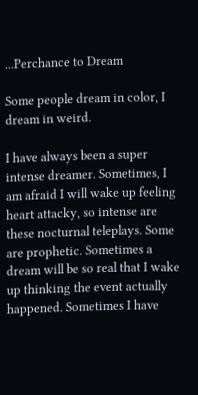...Perchance to Dream

Some people dream in color, I dream in weird.

I have always been a super intense dreamer. Sometimes, I am afraid I will wake up feeling heart attacky, so intense are these nocturnal teleplays. Some are prophetic. Sometimes a dream will be so real that I wake up thinking the event actually happened. Sometimes I have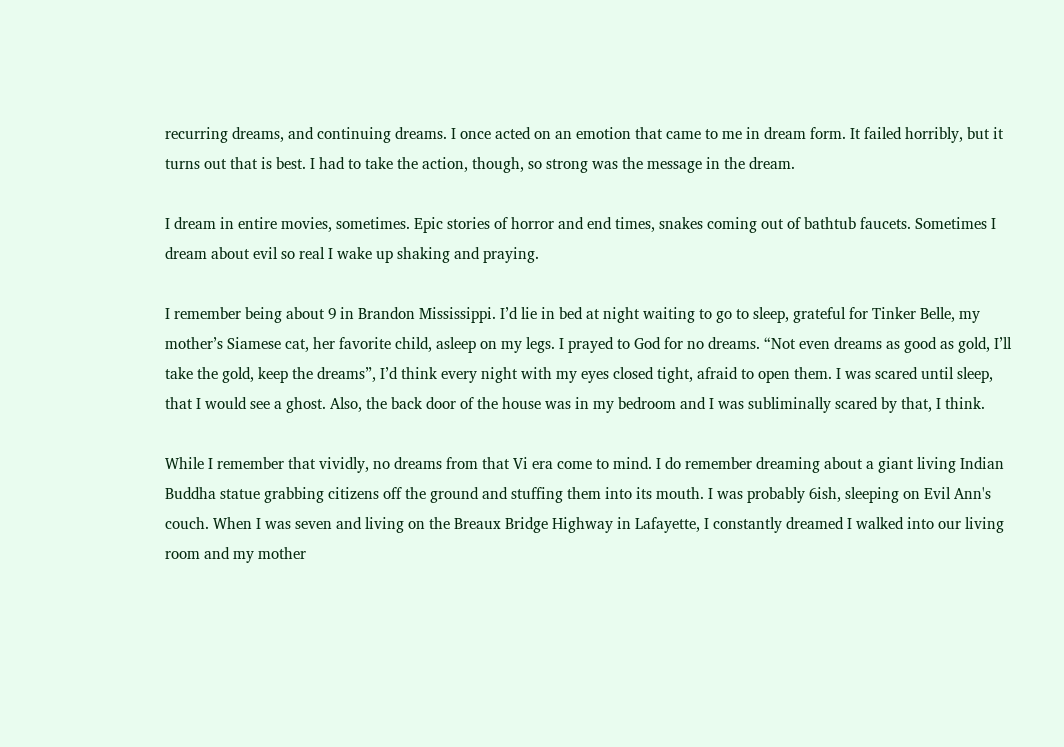recurring dreams, and continuing dreams. I once acted on an emotion that came to me in dream form. It failed horribly, but it turns out that is best. I had to take the action, though, so strong was the message in the dream.

I dream in entire movies, sometimes. Epic stories of horror and end times, snakes coming out of bathtub faucets. Sometimes I dream about evil so real I wake up shaking and praying.

I remember being about 9 in Brandon Mississippi. I’d lie in bed at night waiting to go to sleep, grateful for Tinker Belle, my mother’s Siamese cat, her favorite child, asleep on my legs. I prayed to God for no dreams. “Not even dreams as good as gold, I’ll take the gold, keep the dreams”, I’d think every night with my eyes closed tight, afraid to open them. I was scared until sleep, that I would see a ghost. Also, the back door of the house was in my bedroom and I was subliminally scared by that, I think.

While I remember that vividly, no dreams from that Vi era come to mind. I do remember dreaming about a giant living Indian Buddha statue grabbing citizens off the ground and stuffing them into its mouth. I was probably 6ish, sleeping on Evil Ann's couch. When I was seven and living on the Breaux Bridge Highway in Lafayette, I constantly dreamed I walked into our living room and my mother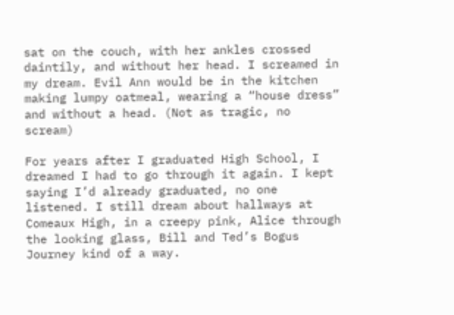sat on the couch, with her ankles crossed daintily, and without her head. I screamed in my dream. Evil Ann would be in the kitchen making lumpy oatmeal, wearing a “house dress” and without a head. (Not as tragic, no scream)

For years after I graduated High School, I dreamed I had to go through it again. I kept saying I’d already graduated, no one listened. I still dream about hallways at Comeaux High, in a creepy pink, Alice through the looking glass, Bill and Ted’s Bogus Journey kind of a way.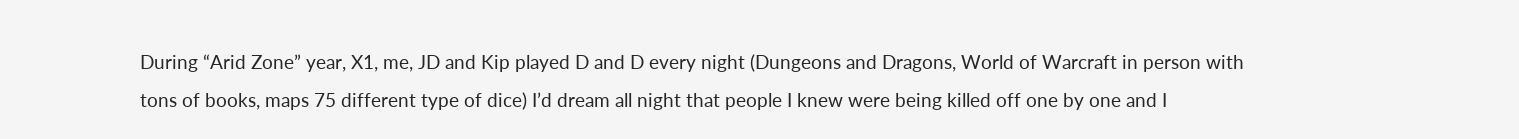During “Arid Zone” year, X1, me, JD and Kip played D and D every night (Dungeons and Dragons, World of Warcraft in person with tons of books, maps 75 different type of dice) I’d dream all night that people I knew were being killed off one by one and I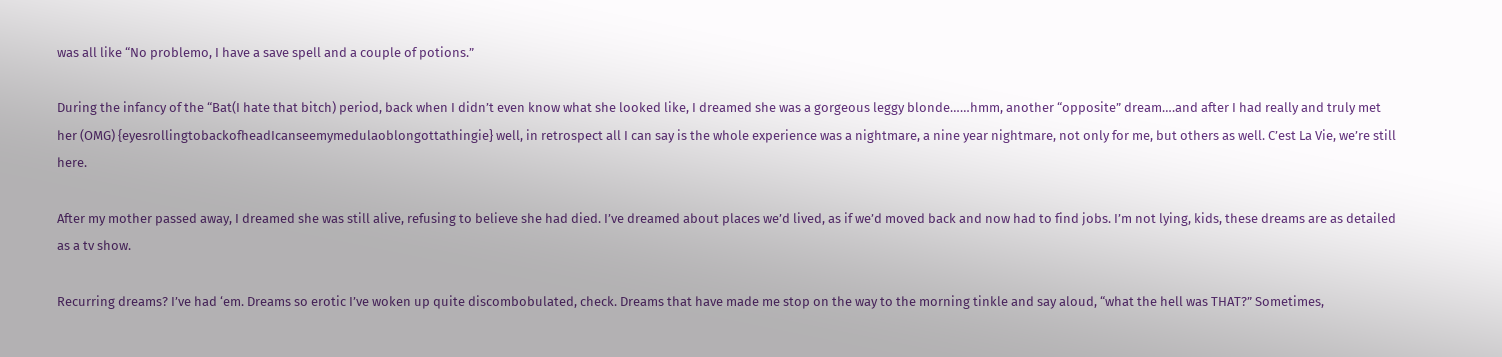was all like “No problemo, I have a save spell and a couple of potions.”

During the infancy of the “Bat(I hate that bitch) period, back when I didn’t even know what she looked like, I dreamed she was a gorgeous leggy blonde……hmm, another “opposite” dream….and after I had really and truly met her (OMG) {eyesrollingtobackofheadIcanseemymedulaoblongottathingie} well, in retrospect all I can say is the whole experience was a nightmare, a nine year nightmare, not only for me, but others as well. C’est La Vie, we’re still here.

After my mother passed away, I dreamed she was still alive, refusing to believe she had died. I’ve dreamed about places we’d lived, as if we’d moved back and now had to find jobs. I’m not lying, kids, these dreams are as detailed as a tv show.

Recurring dreams? I’ve had ‘em. Dreams so erotic I’ve woken up quite discombobulated, check. Dreams that have made me stop on the way to the morning tinkle and say aloud, “what the hell was THAT?” Sometimes,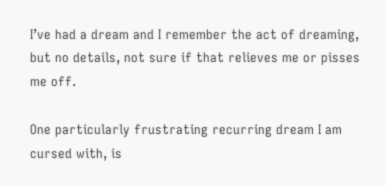I’ve had a dream and I remember the act of dreaming, but no details, not sure if that relieves me or pisses me off.

One particularly frustrating recurring dream I am cursed with, is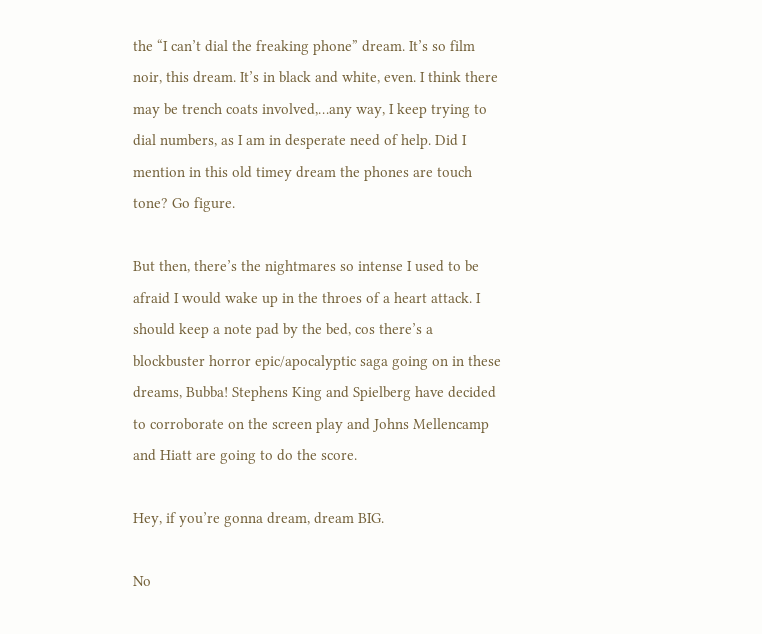the “I can’t dial the freaking phone” dream. It’s so film noir, this dream. It’s in black and white, even. I think there may be trench coats involved,…any way, I keep trying to dial numbers, as I am in desperate need of help. Did I mention in this old timey dream the phones are touch tone? Go figure.

But then, there’s the nightmares so intense I used to be afraid I would wake up in the throes of a heart attack. I should keep a note pad by the bed, cos there’s a blockbuster horror epic/apocalyptic saga going on in these dreams, Bubba! Stephens King and Spielberg have decided to corroborate on the screen play and Johns Mellencamp and Hiatt are going to do the score.

Hey, if you’re gonna dream, dream BIG.

No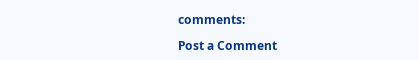comments:

Post a Comment